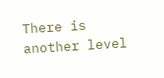There is another level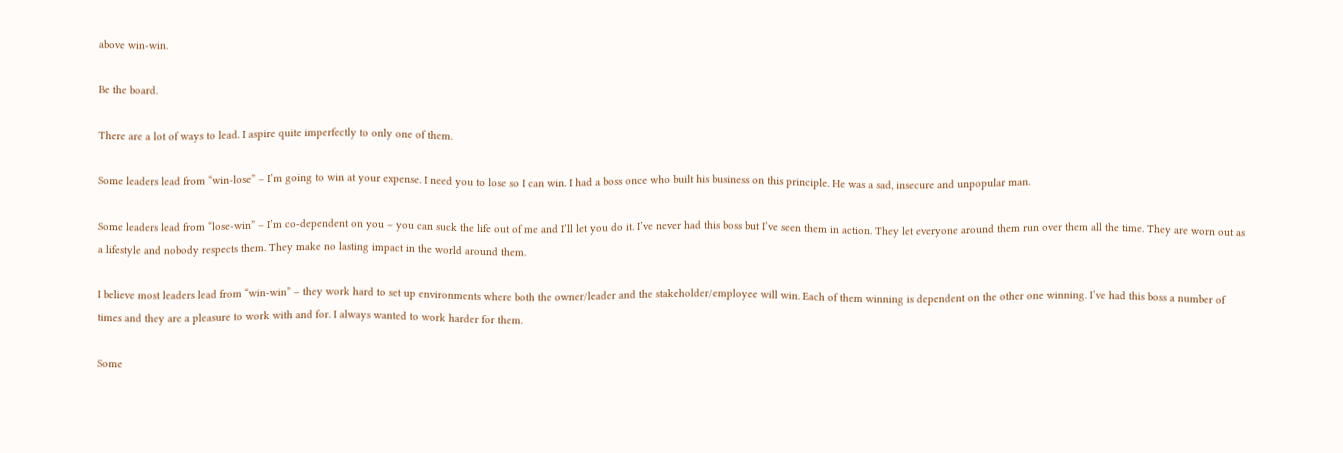above win-win.

Be the board.

There are a lot of ways to lead. I aspire quite imperfectly to only one of them.

Some leaders lead from “win-lose” – I’m going to win at your expense. I need you to lose so I can win. I had a boss once who built his business on this principle. He was a sad, insecure and unpopular man.

Some leaders lead from “lose-win” – I’m co-dependent on you – you can suck the life out of me and I’ll let you do it. I’ve never had this boss but I’ve seen them in action. They let everyone around them run over them all the time. They are worn out as a lifestyle and nobody respects them. They make no lasting impact in the world around them.

I believe most leaders lead from “win-win” – they work hard to set up environments where both the owner/leader and the stakeholder/employee will win. Each of them winning is dependent on the other one winning. I’ve had this boss a number of times and they are a pleasure to work with and for. I always wanted to work harder for them.

Some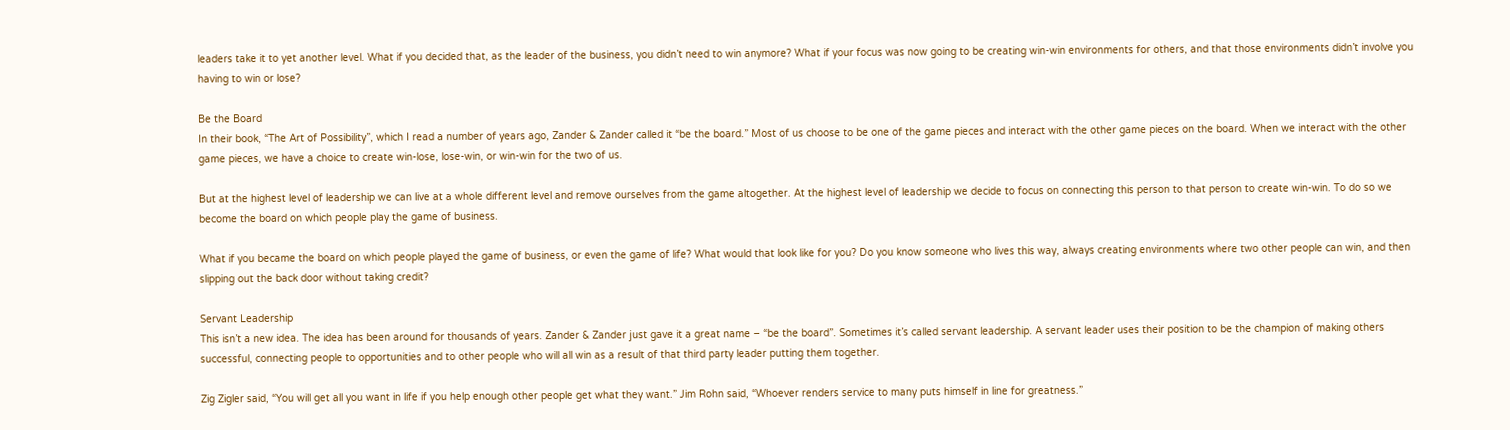leaders take it to yet another level. What if you decided that, as the leader of the business, you didn’t need to win anymore? What if your focus was now going to be creating win-win environments for others, and that those environments didn’t involve you having to win or lose?

Be the Board
In their book, “The Art of Possibility”, which I read a number of years ago, Zander & Zander called it “be the board.” Most of us choose to be one of the game pieces and interact with the other game pieces on the board. When we interact with the other game pieces, we have a choice to create win-lose, lose-win, or win-win for the two of us.

But at the highest level of leadership we can live at a whole different level and remove ourselves from the game altogether. At the highest level of leadership we decide to focus on connecting this person to that person to create win-win. To do so we become the board on which people play the game of business.

What if you became the board on which people played the game of business, or even the game of life? What would that look like for you? Do you know someone who lives this way, always creating environments where two other people can win, and then slipping out the back door without taking credit?

Servant Leadership
This isn’t a new idea. The idea has been around for thousands of years. Zander & Zander just gave it a great name – “be the board”. Sometimes it’s called servant leadership. A servant leader uses their position to be the champion of making others successful, connecting people to opportunities and to other people who will all win as a result of that third party leader putting them together.

Zig Zigler said, “You will get all you want in life if you help enough other people get what they want.” Jim Rohn said, “Whoever renders service to many puts himself in line for greatness.”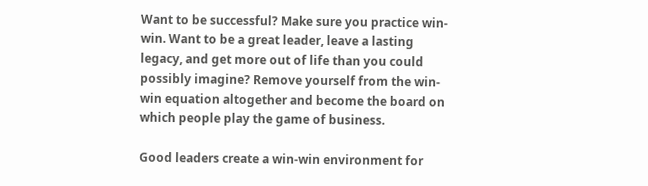Want to be successful? Make sure you practice win-win. Want to be a great leader, leave a lasting legacy, and get more out of life than you could possibly imagine? Remove yourself from the win-win equation altogether and become the board on which people play the game of business.

Good leaders create a win-win environment for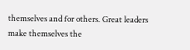themselves and for others. Great leaders make themselves the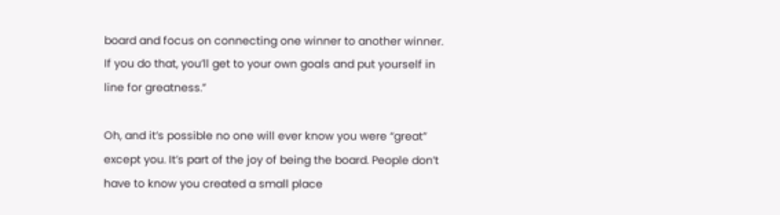board and focus on connecting one winner to another winner. If you do that, you’ll get to your own goals and put yourself in line for greatness.”

Oh, and it’s possible no one will ever know you were “great” except you. It’s part of the joy of being the board. People don’t have to know you created a small place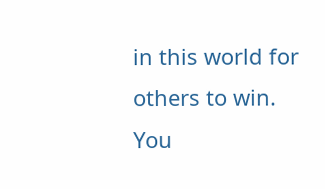in this world for others to win. You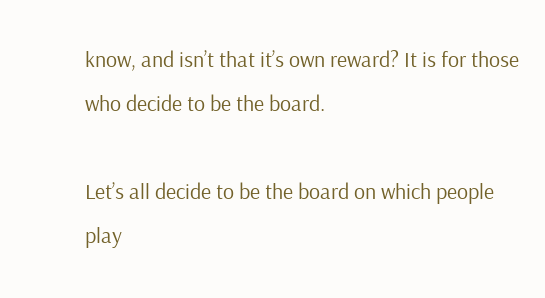know, and isn’t that it’s own reward? It is for those who decide to be the board.

Let’s all decide to be the board on which people play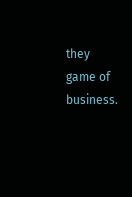they game of business.